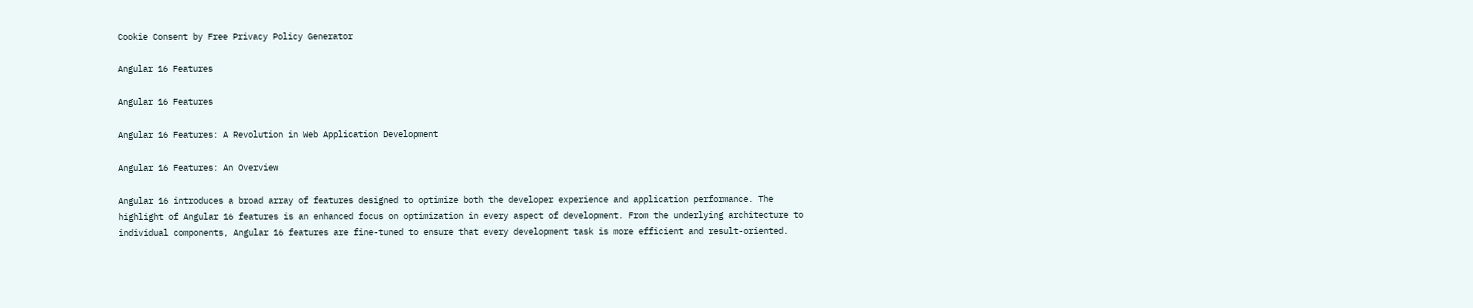Cookie Consent by Free Privacy Policy Generator

Angular 16 Features

Angular 16 Features

Angular 16 Features: A Revolution in Web Application Development

Angular 16 Features: An Overview

Angular 16 introduces a broad array of features designed to optimize both the developer experience and application performance. The highlight of Angular 16 features is an enhanced focus on optimization in every aspect of development. From the underlying architecture to individual components, Angular 16 features are fine-tuned to ensure that every development task is more efficient and result-oriented.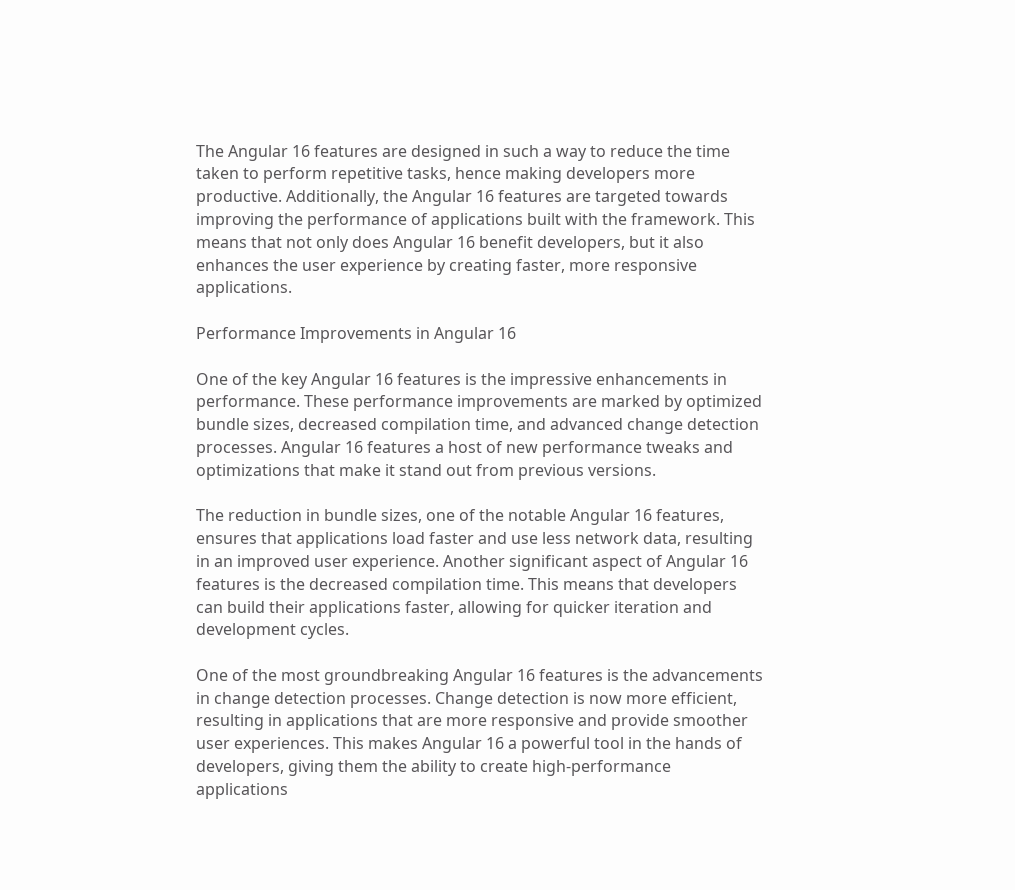The Angular 16 features are designed in such a way to reduce the time taken to perform repetitive tasks, hence making developers more productive. Additionally, the Angular 16 features are targeted towards improving the performance of applications built with the framework. This means that not only does Angular 16 benefit developers, but it also enhances the user experience by creating faster, more responsive applications.

Performance Improvements in Angular 16

One of the key Angular 16 features is the impressive enhancements in performance. These performance improvements are marked by optimized bundle sizes, decreased compilation time, and advanced change detection processes. Angular 16 features a host of new performance tweaks and optimizations that make it stand out from previous versions.

The reduction in bundle sizes, one of the notable Angular 16 features, ensures that applications load faster and use less network data, resulting in an improved user experience. Another significant aspect of Angular 16 features is the decreased compilation time. This means that developers can build their applications faster, allowing for quicker iteration and development cycles.

One of the most groundbreaking Angular 16 features is the advancements in change detection processes. Change detection is now more efficient, resulting in applications that are more responsive and provide smoother user experiences. This makes Angular 16 a powerful tool in the hands of developers, giving them the ability to create high-performance applications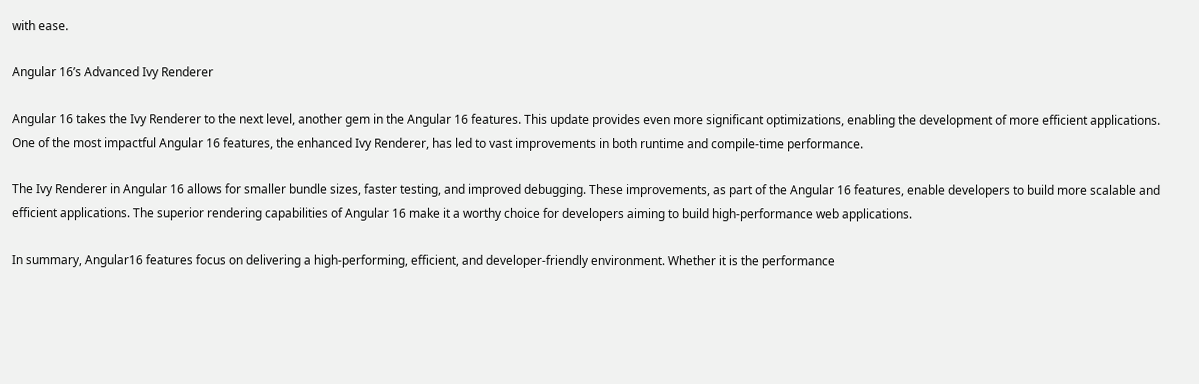with ease.

Angular 16’s Advanced Ivy Renderer

Angular 16 takes the Ivy Renderer to the next level, another gem in the Angular 16 features. This update provides even more significant optimizations, enabling the development of more efficient applications. One of the most impactful Angular 16 features, the enhanced Ivy Renderer, has led to vast improvements in both runtime and compile-time performance.

The Ivy Renderer in Angular 16 allows for smaller bundle sizes, faster testing, and improved debugging. These improvements, as part of the Angular 16 features, enable developers to build more scalable and efficient applications. The superior rendering capabilities of Angular 16 make it a worthy choice for developers aiming to build high-performance web applications.

In summary, Angular16 features focus on delivering a high-performing, efficient, and developer-friendly environment. Whether it is the performance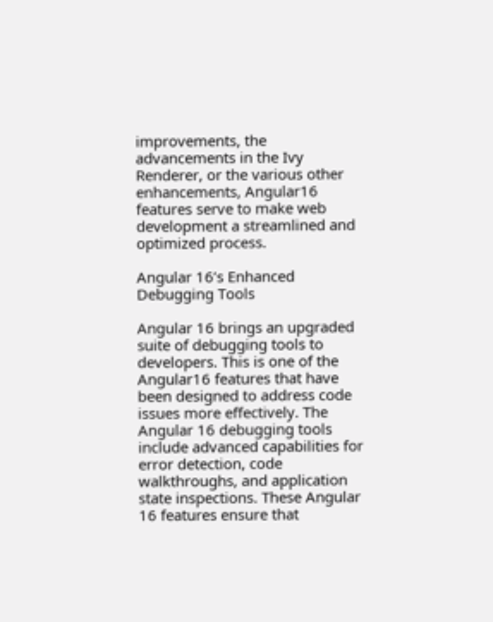improvements, the advancements in the Ivy Renderer, or the various other enhancements, Angular16 features serve to make web development a streamlined and optimized process.

Angular 16’s Enhanced Debugging Tools

Angular 16 brings an upgraded suite of debugging tools to developers. This is one of the Angular16 features that have been designed to address code issues more effectively. The Angular 16 debugging tools include advanced capabilities for error detection, code walkthroughs, and application state inspections. These Angular 16 features ensure that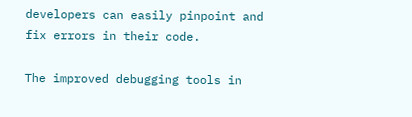developers can easily pinpoint and fix errors in their code.

The improved debugging tools in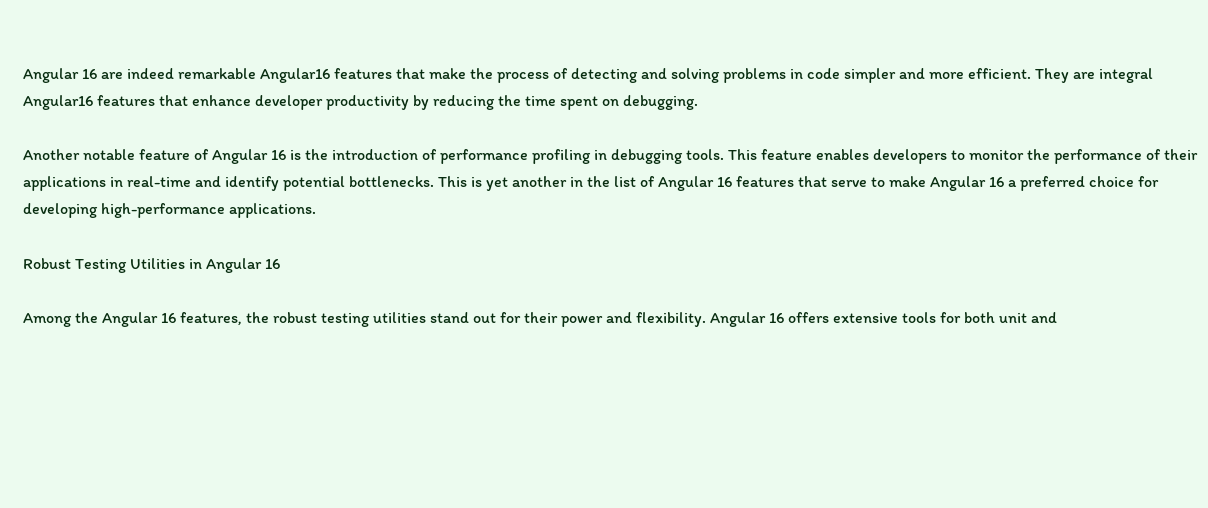Angular 16 are indeed remarkable Angular16 features that make the process of detecting and solving problems in code simpler and more efficient. They are integral Angular16 features that enhance developer productivity by reducing the time spent on debugging.

Another notable feature of Angular 16 is the introduction of performance profiling in debugging tools. This feature enables developers to monitor the performance of their applications in real-time and identify potential bottlenecks. This is yet another in the list of Angular 16 features that serve to make Angular 16 a preferred choice for developing high-performance applications.

Robust Testing Utilities in Angular 16

Among the Angular 16 features, the robust testing utilities stand out for their power and flexibility. Angular 16 offers extensive tools for both unit and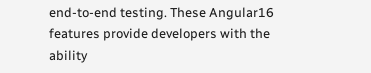end-to-end testing. These Angular16 features provide developers with the ability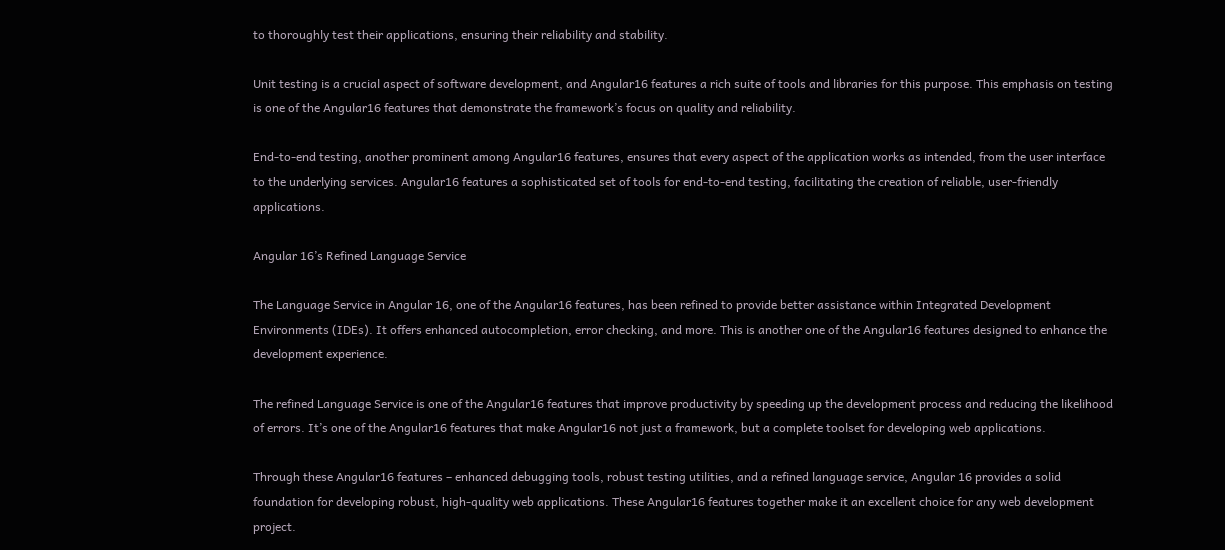to thoroughly test their applications, ensuring their reliability and stability.

Unit testing is a crucial aspect of software development, and Angular16 features a rich suite of tools and libraries for this purpose. This emphasis on testing is one of the Angular16 features that demonstrate the framework’s focus on quality and reliability.

End-to-end testing, another prominent among Angular16 features, ensures that every aspect of the application works as intended, from the user interface to the underlying services. Angular16 features a sophisticated set of tools for end-to-end testing, facilitating the creation of reliable, user-friendly applications.

Angular 16’s Refined Language Service

The Language Service in Angular 16, one of the Angular16 features, has been refined to provide better assistance within Integrated Development Environments (IDEs). It offers enhanced autocompletion, error checking, and more. This is another one of the Angular16 features designed to enhance the development experience.

The refined Language Service is one of the Angular16 features that improve productivity by speeding up the development process and reducing the likelihood of errors. It’s one of the Angular16 features that make Angular16 not just a framework, but a complete toolset for developing web applications.

Through these Angular16 features – enhanced debugging tools, robust testing utilities, and a refined language service, Angular 16 provides a solid foundation for developing robust, high-quality web applications. These Angular16 features together make it an excellent choice for any web development project.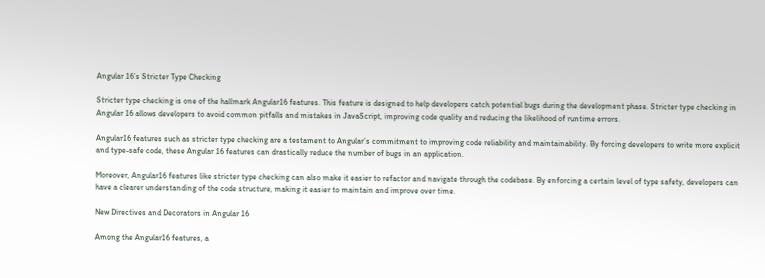Angular 16’s Stricter Type Checking

Stricter type checking is one of the hallmark Angular16 features. This feature is designed to help developers catch potential bugs during the development phase. Stricter type checking in Angular 16 allows developers to avoid common pitfalls and mistakes in JavaScript, improving code quality and reducing the likelihood of runtime errors.

Angular16 features such as stricter type checking are a testament to Angular’s commitment to improving code reliability and maintainability. By forcing developers to write more explicit and type-safe code, these Angular 16 features can drastically reduce the number of bugs in an application.

Moreover, Angular16 features like stricter type checking can also make it easier to refactor and navigate through the codebase. By enforcing a certain level of type safety, developers can have a clearer understanding of the code structure, making it easier to maintain and improve over time.

New Directives and Decorators in Angular 16

Among the Angular16 features, a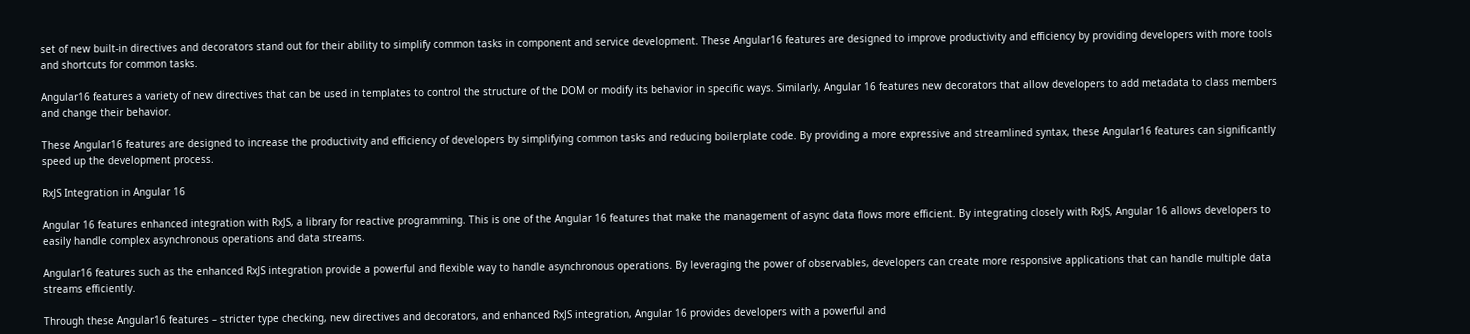set of new built-in directives and decorators stand out for their ability to simplify common tasks in component and service development. These Angular16 features are designed to improve productivity and efficiency by providing developers with more tools and shortcuts for common tasks.

Angular16 features a variety of new directives that can be used in templates to control the structure of the DOM or modify its behavior in specific ways. Similarly, Angular 16 features new decorators that allow developers to add metadata to class members and change their behavior.

These Angular16 features are designed to increase the productivity and efficiency of developers by simplifying common tasks and reducing boilerplate code. By providing a more expressive and streamlined syntax, these Angular16 features can significantly speed up the development process.

RxJS Integration in Angular 16

Angular 16 features enhanced integration with RxJS, a library for reactive programming. This is one of the Angular 16 features that make the management of async data flows more efficient. By integrating closely with RxJS, Angular 16 allows developers to easily handle complex asynchronous operations and data streams.

Angular16 features such as the enhanced RxJS integration provide a powerful and flexible way to handle asynchronous operations. By leveraging the power of observables, developers can create more responsive applications that can handle multiple data streams efficiently.

Through these Angular16 features – stricter type checking, new directives and decorators, and enhanced RxJS integration, Angular 16 provides developers with a powerful and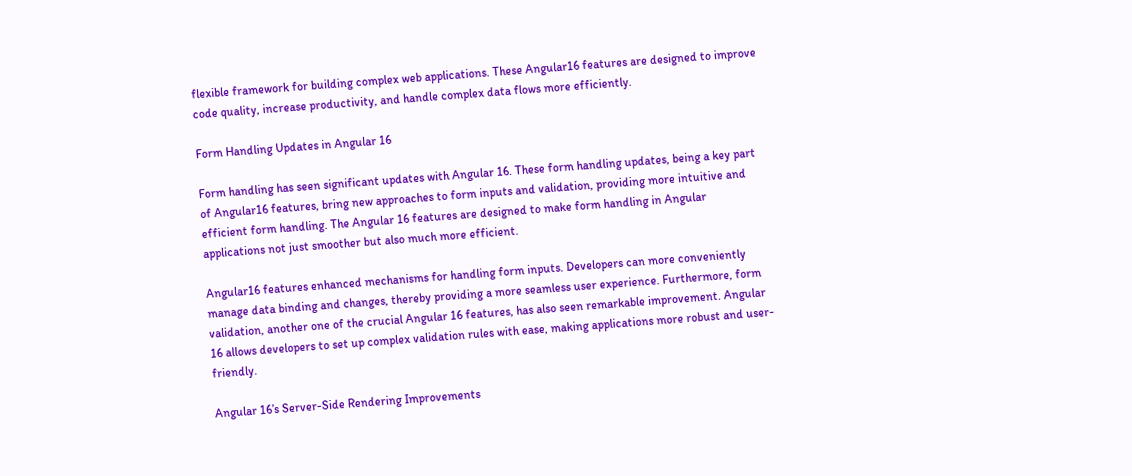flexible framework for building complex web applications. These Angular16 features are designed to improve code quality, increase productivity, and handle complex data flows more efficiently.

Form Handling Updates in Angular 16

Form handling has seen significant updates with Angular 16. These form handling updates, being a key part of Angular16 features, bring new approaches to form inputs and validation, providing more intuitive and efficient form handling. The Angular 16 features are designed to make form handling in Angular applications not just smoother but also much more efficient.

Angular16 features enhanced mechanisms for handling form inputs. Developers can more conveniently manage data binding and changes, thereby providing a more seamless user experience. Furthermore, form validation, another one of the crucial Angular 16 features, has also seen remarkable improvement. Angular 16 allows developers to set up complex validation rules with ease, making applications more robust and user-friendly.

Angular 16’s Server-Side Rendering Improvements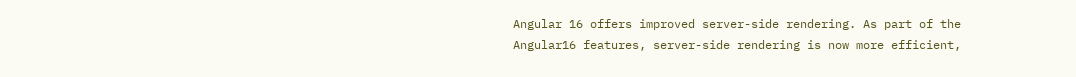Angular 16 offers improved server-side rendering. As part of the Angular16 features, server-side rendering is now more efficient,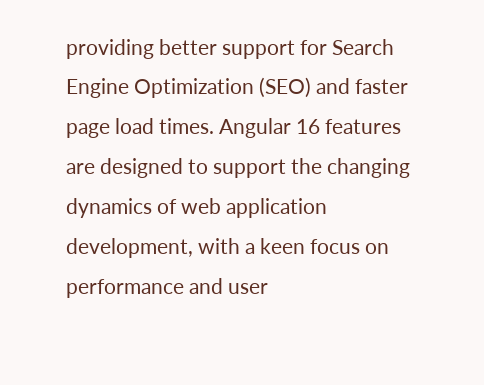providing better support for Search Engine Optimization (SEO) and faster page load times. Angular 16 features are designed to support the changing dynamics of web application development, with a keen focus on performance and user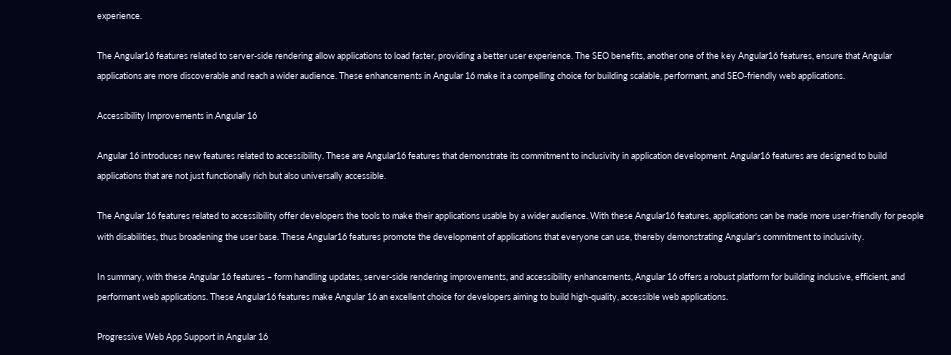experience.

The Angular16 features related to server-side rendering allow applications to load faster, providing a better user experience. The SEO benefits, another one of the key Angular16 features, ensure that Angular applications are more discoverable and reach a wider audience. These enhancements in Angular 16 make it a compelling choice for building scalable, performant, and SEO-friendly web applications.

Accessibility Improvements in Angular 16

Angular 16 introduces new features related to accessibility. These are Angular16 features that demonstrate its commitment to inclusivity in application development. Angular16 features are designed to build applications that are not just functionally rich but also universally accessible.

The Angular 16 features related to accessibility offer developers the tools to make their applications usable by a wider audience. With these Angular16 features, applications can be made more user-friendly for people with disabilities, thus broadening the user base. These Angular16 features promote the development of applications that everyone can use, thereby demonstrating Angular’s commitment to inclusivity.

In summary, with these Angular 16 features – form handling updates, server-side rendering improvements, and accessibility enhancements, Angular 16 offers a robust platform for building inclusive, efficient, and performant web applications. These Angular16 features make Angular 16 an excellent choice for developers aiming to build high-quality, accessible web applications.

Progressive Web App Support in Angular 16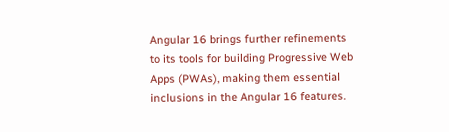Angular 16 brings further refinements to its tools for building Progressive Web Apps (PWAs), making them essential inclusions in the Angular 16 features.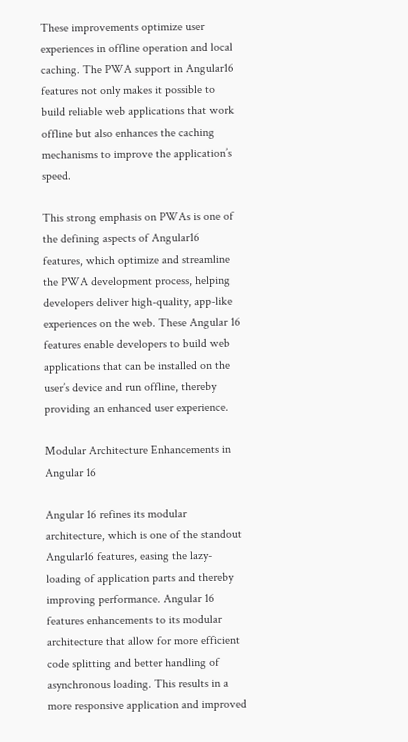These improvements optimize user experiences in offline operation and local caching. The PWA support in Angular16 features not only makes it possible to build reliable web applications that work offline but also enhances the caching mechanisms to improve the application’s speed.

This strong emphasis on PWAs is one of the defining aspects of Angular16 features, which optimize and streamline the PWA development process, helping developers deliver high-quality, app-like experiences on the web. These Angular 16 features enable developers to build web applications that can be installed on the user’s device and run offline, thereby providing an enhanced user experience.

Modular Architecture Enhancements in Angular 16

Angular 16 refines its modular architecture, which is one of the standout Angular16 features, easing the lazy-loading of application parts and thereby improving performance. Angular 16 features enhancements to its modular architecture that allow for more efficient code splitting and better handling of asynchronous loading. This results in a more responsive application and improved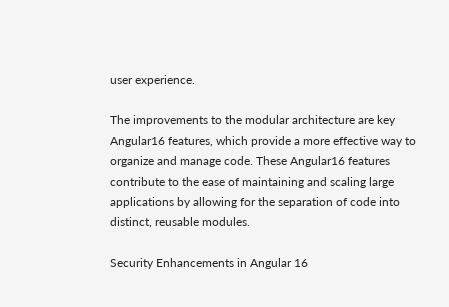user experience.

The improvements to the modular architecture are key Angular16 features, which provide a more effective way to organize and manage code. These Angular16 features contribute to the ease of maintaining and scaling large applications by allowing for the separation of code into distinct, reusable modules.

Security Enhancements in Angular 16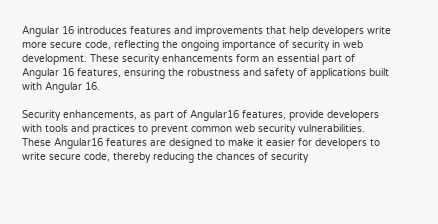Angular 16 introduces features and improvements that help developers write more secure code, reflecting the ongoing importance of security in web development. These security enhancements form an essential part of Angular 16 features, ensuring the robustness and safety of applications built with Angular 16.

Security enhancements, as part of Angular16 features, provide developers with tools and practices to prevent common web security vulnerabilities. These Angular16 features are designed to make it easier for developers to write secure code, thereby reducing the chances of security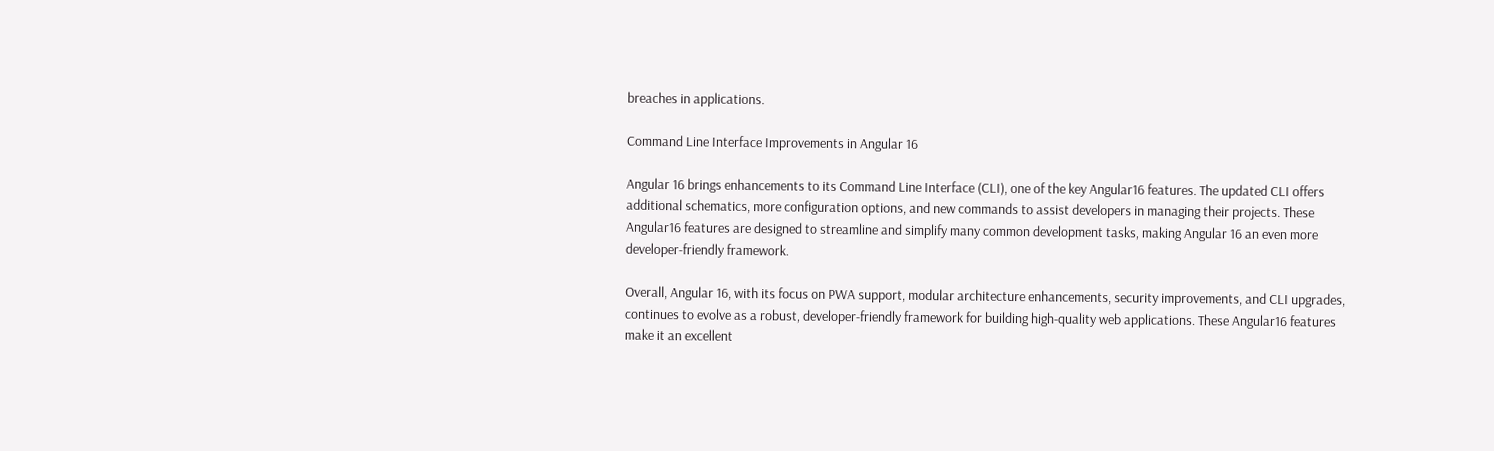breaches in applications.

Command Line Interface Improvements in Angular 16

Angular 16 brings enhancements to its Command Line Interface (CLI), one of the key Angular16 features. The updated CLI offers additional schematics, more configuration options, and new commands to assist developers in managing their projects. These Angular16 features are designed to streamline and simplify many common development tasks, making Angular 16 an even more developer-friendly framework.

Overall, Angular 16, with its focus on PWA support, modular architecture enhancements, security improvements, and CLI upgrades, continues to evolve as a robust, developer-friendly framework for building high-quality web applications. These Angular16 features make it an excellent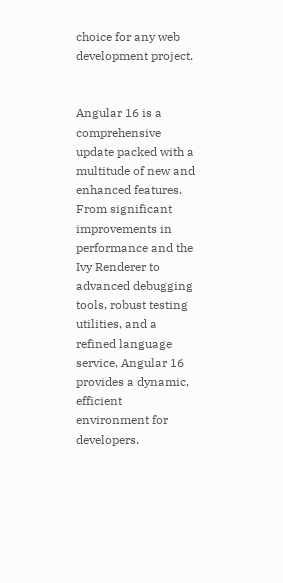choice for any web development project.


Angular 16 is a comprehensive update packed with a multitude of new and enhanced features. From significant improvements in performance and the Ivy Renderer to advanced debugging tools, robust testing utilities, and a refined language service, Angular 16 provides a dynamic, efficient environment for developers.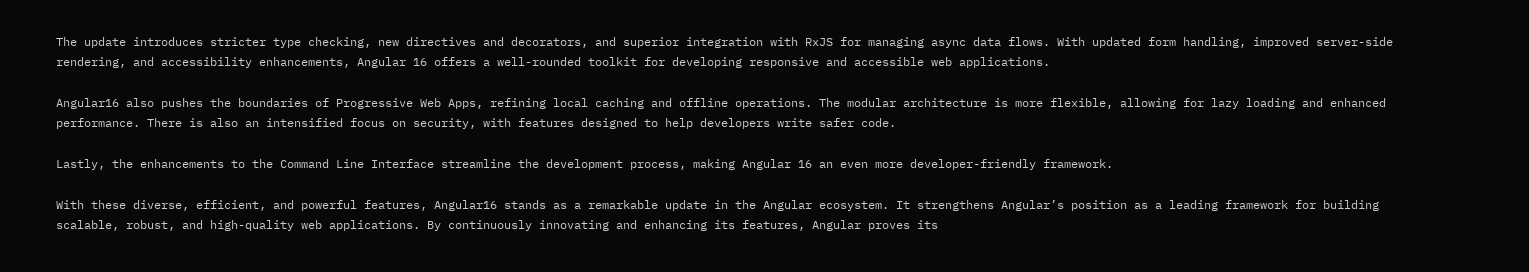The update introduces stricter type checking, new directives and decorators, and superior integration with RxJS for managing async data flows. With updated form handling, improved server-side rendering, and accessibility enhancements, Angular 16 offers a well-rounded toolkit for developing responsive and accessible web applications.

Angular16 also pushes the boundaries of Progressive Web Apps, refining local caching and offline operations. The modular architecture is more flexible, allowing for lazy loading and enhanced performance. There is also an intensified focus on security, with features designed to help developers write safer code.

Lastly, the enhancements to the Command Line Interface streamline the development process, making Angular 16 an even more developer-friendly framework.

With these diverse, efficient, and powerful features, Angular16 stands as a remarkable update in the Angular ecosystem. It strengthens Angular’s position as a leading framework for building scalable, robust, and high-quality web applications. By continuously innovating and enhancing its features, Angular proves its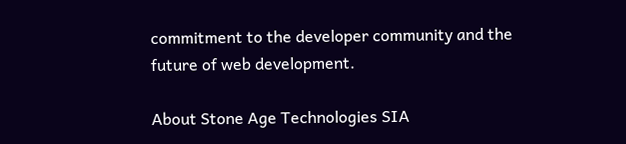commitment to the developer community and the future of web development.

About Stone Age Technologies SIA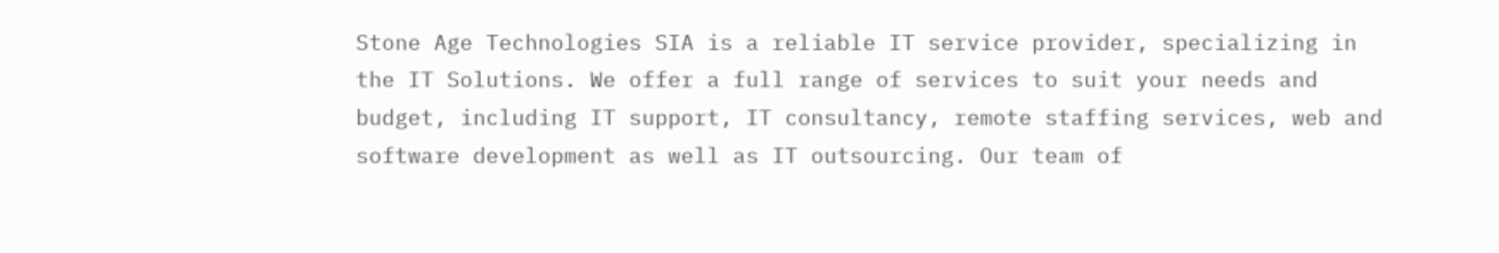Stone Age Technologies SIA is a reliable IT service provider, specializing in the IT Solutions. We offer a full range of services to suit your needs and budget, including IT support, IT consultancy, remote staffing services, web and software development as well as IT outsourcing. Our team of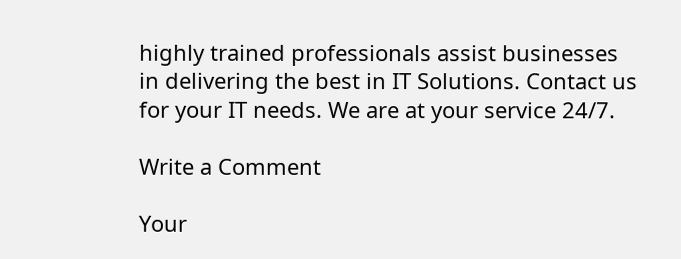highly trained professionals assist businesses in delivering the best in IT Solutions. Contact us for your IT needs. We are at your service 24/7.

Write a Comment

Your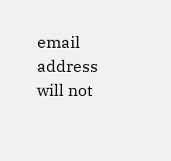email address will not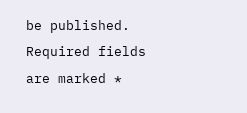be published. Required fields are marked *